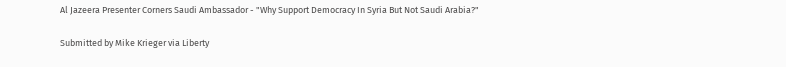Al Jazeera Presenter Corners Saudi Ambassador - "Why Support Democracy In Syria But Not Saudi Arabia?"

Submitted by Mike Krieger via Liberty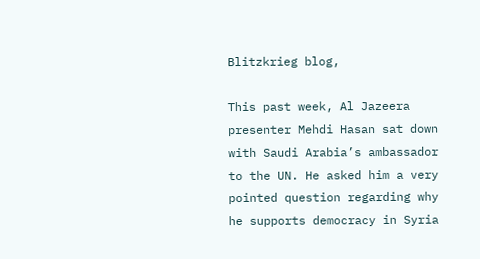Blitzkrieg blog,

This past week, Al Jazeera presenter Mehdi Hasan sat down with Saudi Arabia’s ambassador to the UN. He asked him a very pointed question regarding why he supports democracy in Syria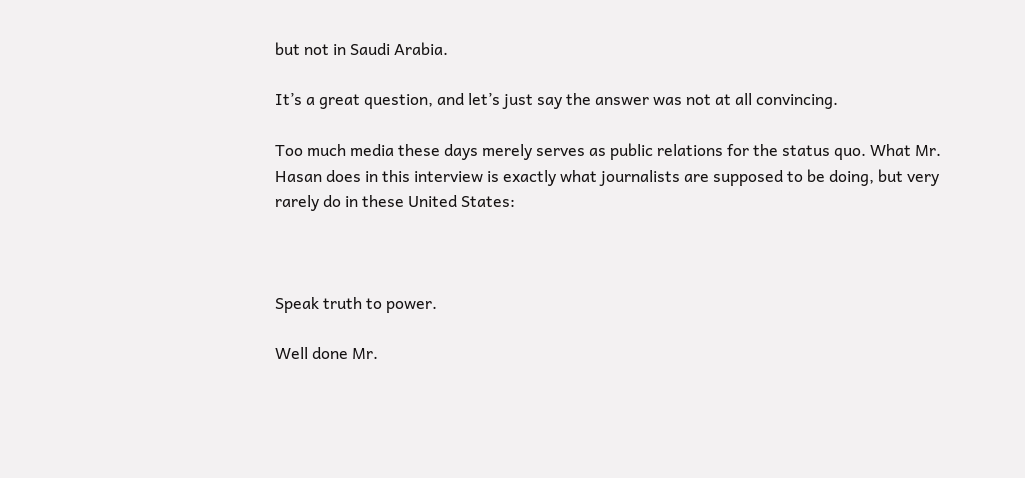but not in Saudi Arabia.

It’s a great question, and let’s just say the answer was not at all convincing.

Too much media these days merely serves as public relations for the status quo. What Mr. Hasan does in this interview is exactly what journalists are supposed to be doing, but very rarely do in these United States:



Speak truth to power.

Well done Mr.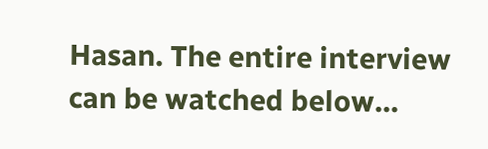Hasan. The entire interview can be watched below...